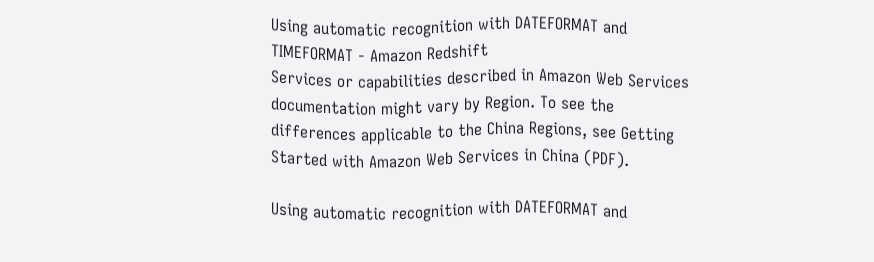Using automatic recognition with DATEFORMAT and TIMEFORMAT - Amazon Redshift
Services or capabilities described in Amazon Web Services documentation might vary by Region. To see the differences applicable to the China Regions, see Getting Started with Amazon Web Services in China (PDF).

Using automatic recognition with DATEFORMAT and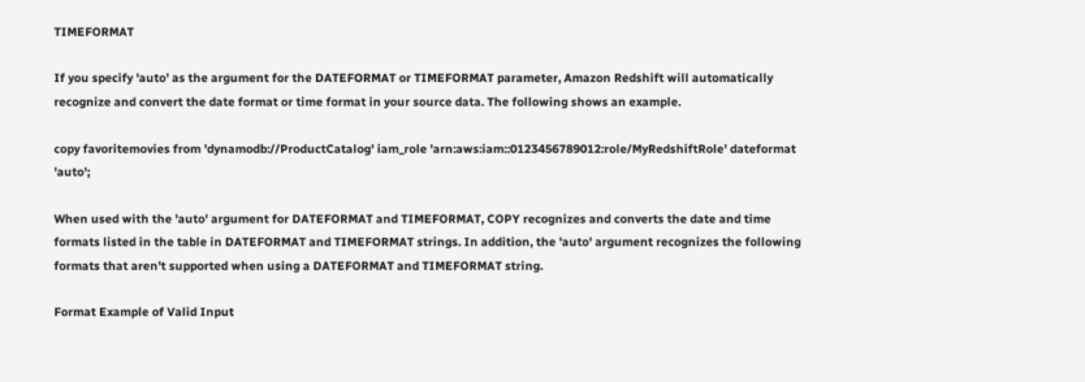TIMEFORMAT

If you specify 'auto' as the argument for the DATEFORMAT or TIMEFORMAT parameter, Amazon Redshift will automatically recognize and convert the date format or time format in your source data. The following shows an example.

copy favoritemovies from 'dynamodb://ProductCatalog' iam_role 'arn:aws:iam::0123456789012:role/MyRedshiftRole' dateformat 'auto';

When used with the 'auto' argument for DATEFORMAT and TIMEFORMAT, COPY recognizes and converts the date and time formats listed in the table in DATEFORMAT and TIMEFORMAT strings. In addition, the 'auto' argument recognizes the following formats that aren't supported when using a DATEFORMAT and TIMEFORMAT string.

Format Example of Valid Input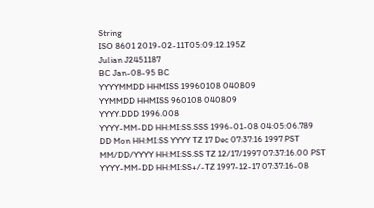String
ISO 8601 2019-02-11T05:09:12.195Z
Julian J2451187
BC Jan-08-95 BC
YYYYMMDD HHMISS 19960108 040809
YYMMDD HHMISS 960108 040809
YYYY.DDD 1996.008
YYYY-MM-DD HH:MI:SS.SSS 1996-01-08 04:05:06.789
DD Mon HH:MI:SS YYYY TZ 17 Dec 07:37:16 1997 PST
MM/DD/YYYY HH:MI:SS.SS TZ 12/17/1997 07:37:16.00 PST
YYYY-MM-DD HH:MI:SS+/-TZ 1997-12-17 07:37:16-08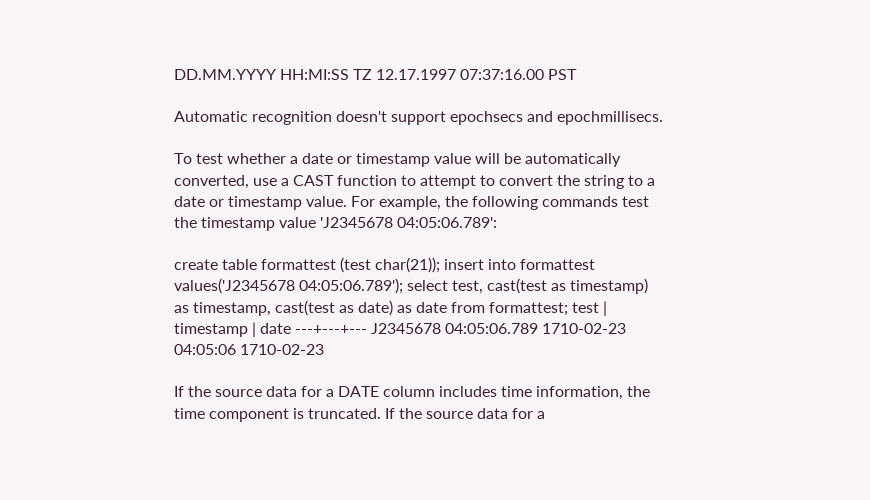DD.MM.YYYY HH:MI:SS TZ 12.17.1997 07:37:16.00 PST

Automatic recognition doesn't support epochsecs and epochmillisecs.

To test whether a date or timestamp value will be automatically converted, use a CAST function to attempt to convert the string to a date or timestamp value. For example, the following commands test the timestamp value 'J2345678 04:05:06.789':

create table formattest (test char(21)); insert into formattest values('J2345678 04:05:06.789'); select test, cast(test as timestamp) as timestamp, cast(test as date) as date from formattest; test | timestamp | date ---+---+--- J2345678 04:05:06.789 1710-02-23 04:05:06 1710-02-23

If the source data for a DATE column includes time information, the time component is truncated. If the source data for a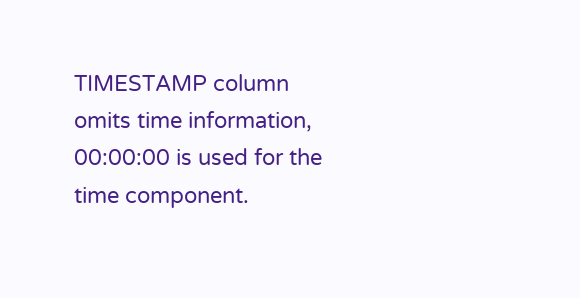TIMESTAMP column omits time information, 00:00:00 is used for the time component.